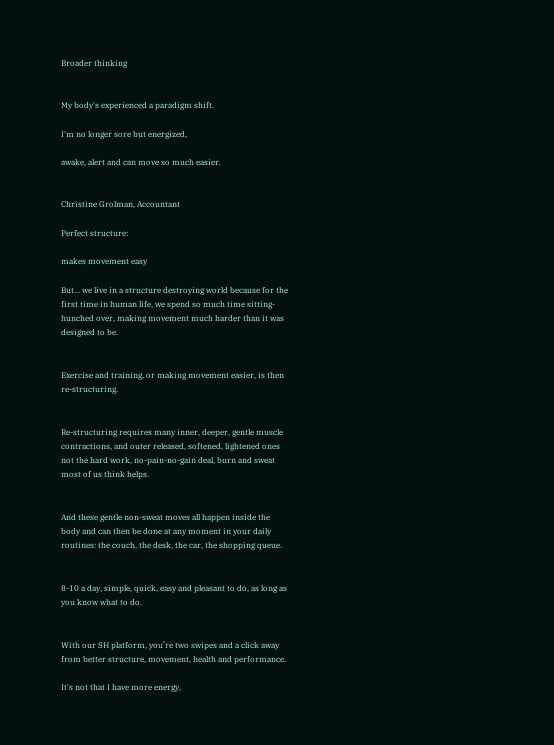Broader thinking


My body's experienced a paradigm shift.

I'm no longer sore but energized,

awake, alert and can move so much easier.


Christine Grolman, Accountant

Perfect structure:

makes movement easy

But... we live in a structure destroying world because for the first time in human life, we spend so much time sitting-hunched over, making movement much harder than it was designed to be.


Exercise and training, or making movement easier, is then re-structuring.


Re-structuring requires many inner, deeper, gentle muscle contractions, and outer released, softened, lightened ones not the hard work, no-pain-no-gain deal, burn and sweat most of us think helps.


And these gentle non-sweat moves all happen inside the body and can then be done at any moment in your daily routines: the couch, the desk, the car, the shopping queue.


8-10 a day, simple, quick, easy and pleasant to do, as long as you know what to do.


With our SH platform, you’re two swipes and a click away from better structure, movement, health and performance.

It's not that I have more energy,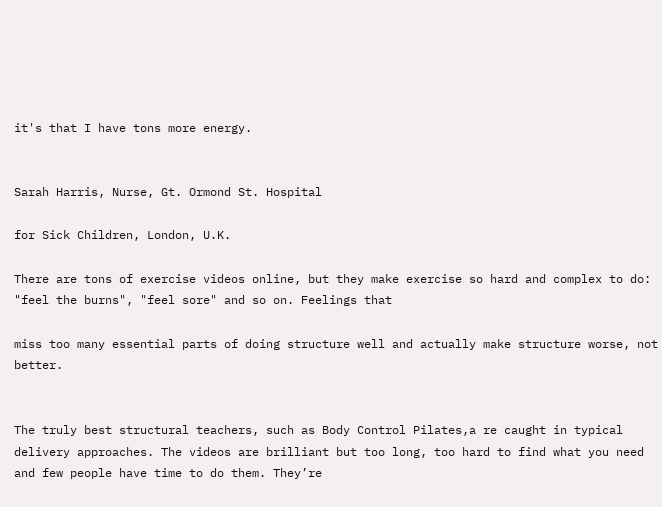it's that I have tons more energy.


Sarah Harris, Nurse, Gt. Ormond St. Hospital

for Sick Children, London, U.K.

There are tons of exercise videos online, but they make exercise so hard and complex to do: "feel the burns", "feel sore" and so on. Feelings that

miss too many essential parts of doing structure well and actually make structure worse, not better.


The truly best structural teachers, such as Body Control Pilates,a re caught in typical delivery approaches. The videos are brilliant but too long, too hard to find what you need and few people have time to do them. They’re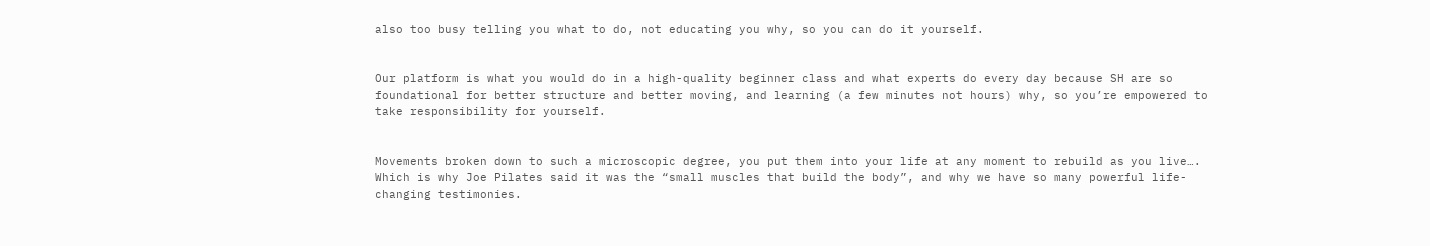also too busy telling you what to do, not educating you why, so you can do it yourself.


Our platform is what you would do in a high-quality beginner class and what experts do every day because SH are so foundational for better structure and better moving, and learning (a few minutes not hours) why, so you’re empowered to take responsibility for yourself.


Movements broken down to such a microscopic degree, you put them into your life at any moment to rebuild as you live…. Which is why Joe Pilates said it was the “small muscles that build the body”, and why we have so many powerful life-changing testimonies.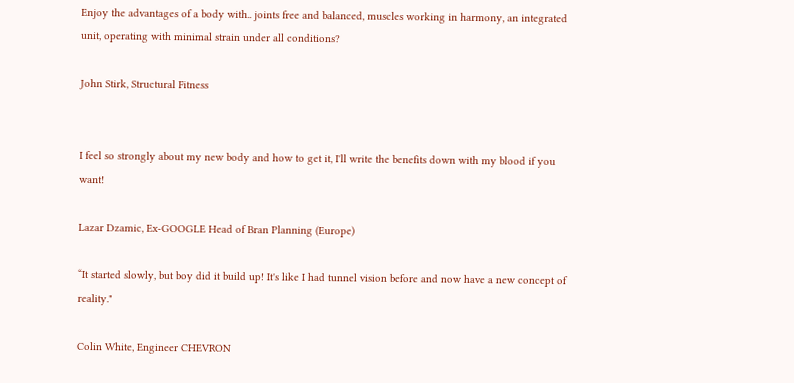Enjoy the advantages of a body with.. joints free and balanced, muscles working in harmony, an integrated unit, operating with minimal strain under all conditions?

John Stirk, Structural Fitness


I feel so strongly about my new body and how to get it, I'll write the benefits down with my blood if you want!

Lazar Dzamic, Ex-GOOGLE Head of Bran Planning (Europe)

“It started slowly, but boy did it build up! It's like I had tunnel vision before and now have a new concept of reality."

Colin White, Engineer CHEVRON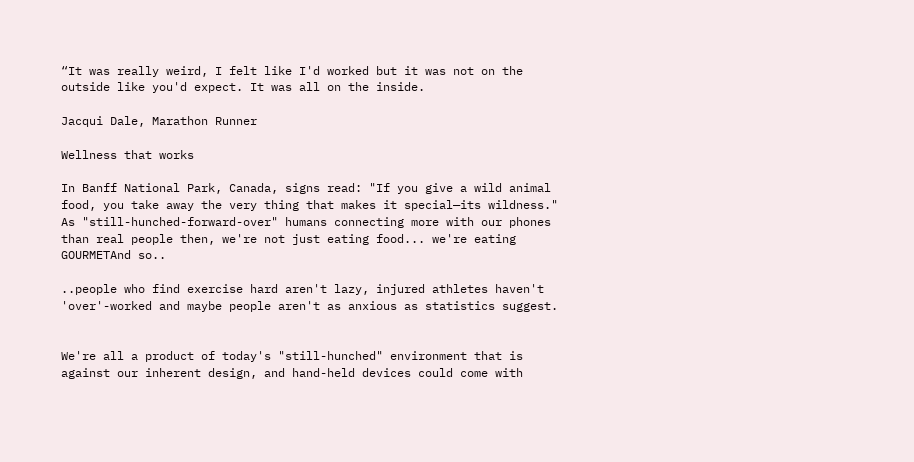“It was really weird, I felt like I'd worked but it was not on the outside like you'd expect. It was all on the inside.

Jacqui Dale, Marathon Runner

Wellness that works

In Banff National Park, Canada, signs read: "If you give a wild animal food, you take away the very thing that makes it special—its wildness." As "still-hunched-forward-over" humans connecting more with our phones than real people then, we're not just eating food... we're eating GOURMETAnd so..

..people who find exercise hard aren't lazy, injured athletes haven't 'over'-worked and maybe people aren't as anxious as statistics suggest.


We're all a product of today's "still-hunched" environment that is against our inherent design, and hand-held devices could come with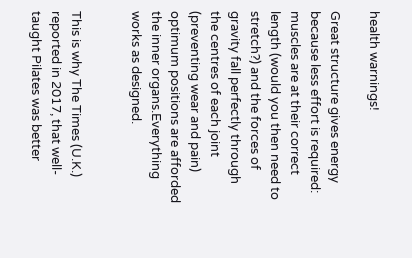health warnings!

Great structure gives energy because less effort is required: muscles are at their correct length (would you then need to stretch?) and the forces of gravity fall perfectly through the centres of each joint (preventing wear and pain) optimum positions are afforded the inner organs.Everything works as designed.


This is why The Times (U.K.) reported in 2017, that well-taught Pilates was better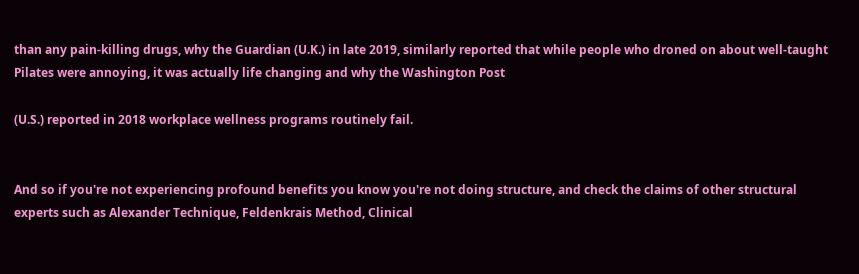than any pain-killing drugs, why the Guardian (U.K.) in late 2019, similarly reported that while people who droned on about well-taught Pilates were annoying, it was actually life changing and why the Washington Post

(U.S.) reported in 2018 workplace wellness programs routinely fail.


And so if you're not experiencing profound benefits you know you're not doing structure, and check the claims of other structural experts such as Alexander Technique, Feldenkrais Method, Clinical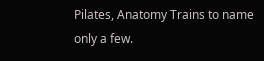Pilates, Anatomy Trains to name only a few.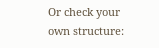Or check your own structure: